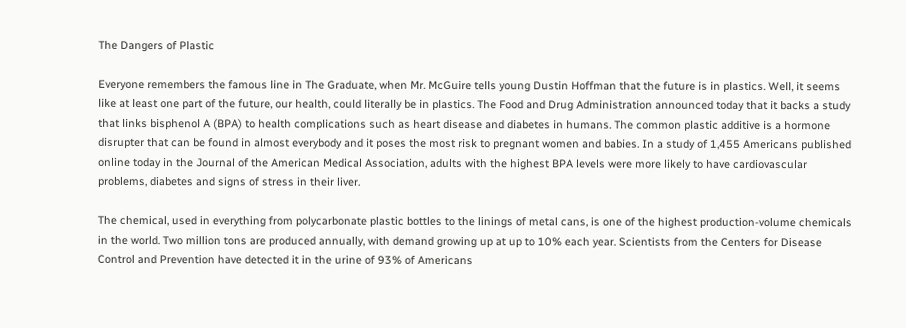The Dangers of Plastic

Everyone remembers the famous line in The Graduate, when Mr. McGuire tells young Dustin Hoffman that the future is in plastics. Well, it seems like at least one part of the future, our health, could literally be in plastics. The Food and Drug Administration announced today that it backs a study that links bisphenol A (BPA) to health complications such as heart disease and diabetes in humans. The common plastic additive is a hormone disrupter that can be found in almost everybody and it poses the most risk to pregnant women and babies. In a study of 1,455 Americans published online today in the Journal of the American Medical Association, adults with the highest BPA levels were more likely to have cardiovascular problems, diabetes and signs of stress in their liver.

The chemical, used in everything from polycarbonate plastic bottles to the linings of metal cans, is one of the highest production-volume chemicals in the world. Two million tons are produced annually, with demand growing up at up to 10% each year. Scientists from the Centers for Disease Control and Prevention have detected it in the urine of 93% of Americans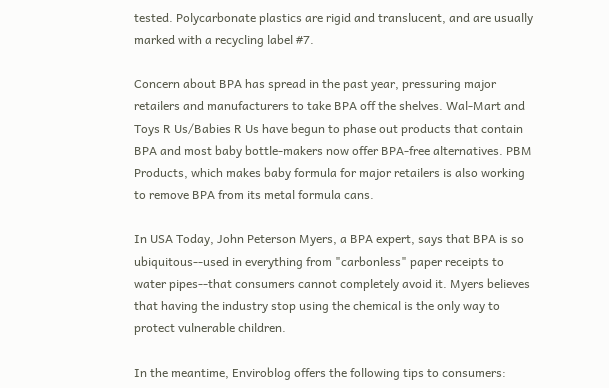tested. Polycarbonate plastics are rigid and translucent, and are usually marked with a recycling label #7.

Concern about BPA has spread in the past year, pressuring major retailers and manufacturers to take BPA off the shelves. Wal-Mart and Toys R Us/Babies R Us have begun to phase out products that contain BPA and most baby bottle-makers now offer BPA-free alternatives. PBM Products, which makes baby formula for major retailers is also working to remove BPA from its metal formula cans.

In USA Today, John Peterson Myers, a BPA expert, says that BPA is so ubiquitous--used in everything from "carbonless" paper receipts to water pipes--that consumers cannot completely avoid it. Myers believes that having the industry stop using the chemical is the only way to protect vulnerable children.

In the meantime, Enviroblog offers the following tips to consumers: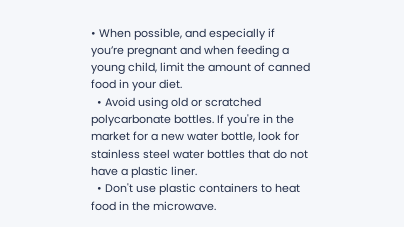• When possible, and especially if you’re pregnant and when feeding a young child, limit the amount of canned food in your diet.
  • Avoid using old or scratched polycarbonate bottles. If you're in the market for a new water bottle, look for stainless steel water bottles that do not have a plastic liner.
  • Don't use plastic containers to heat food in the microwave.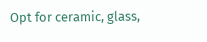Opt for ceramic, glass,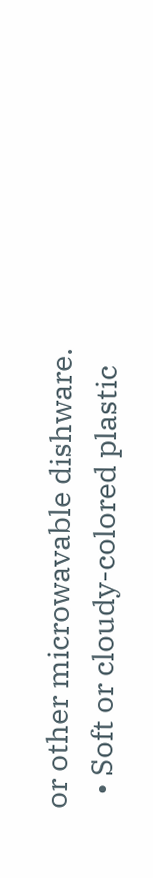or other microwavable dishware.
  • Soft or cloudy-colored plastic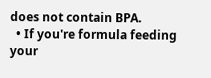does not contain BPA.
  • If you're formula feeding your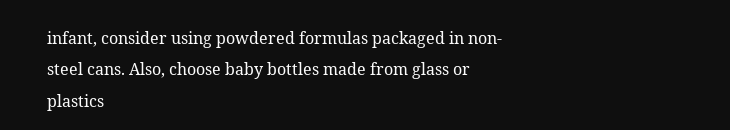infant, consider using powdered formulas packaged in non-steel cans. Also, choose baby bottles made from glass or plastics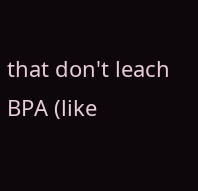that don't leach BPA (like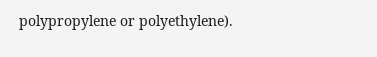polypropylene or polyethylene).